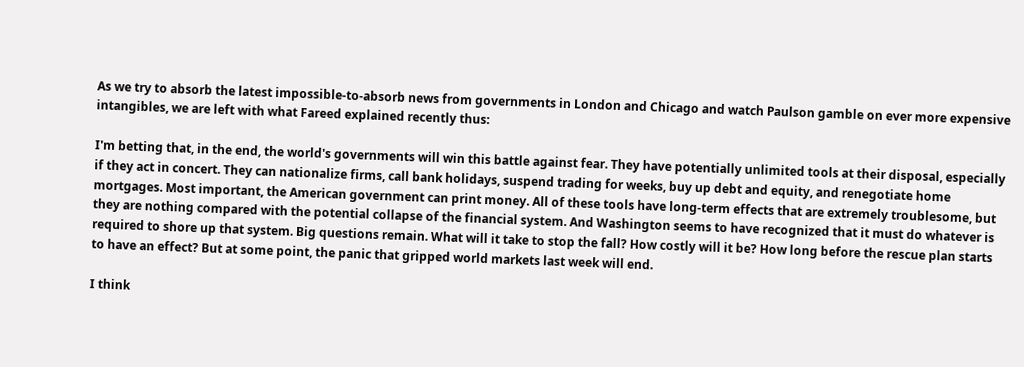As we try to absorb the latest impossible-to-absorb news from governments in London and Chicago and watch Paulson gamble on ever more expensive intangibles, we are left with what Fareed explained recently thus:

I'm betting that, in the end, the world's governments will win this battle against fear. They have potentially unlimited tools at their disposal, especially if they act in concert. They can nationalize firms, call bank holidays, suspend trading for weeks, buy up debt and equity, and renegotiate home mortgages. Most important, the American government can print money. All of these tools have long-term effects that are extremely troublesome, but they are nothing compared with the potential collapse of the financial system. And Washington seems to have recognized that it must do whatever is required to shore up that system. Big questions remain. What will it take to stop the fall? How costly will it be? How long before the rescue plan starts to have an effect? But at some point, the panic that gripped world markets last week will end.

I think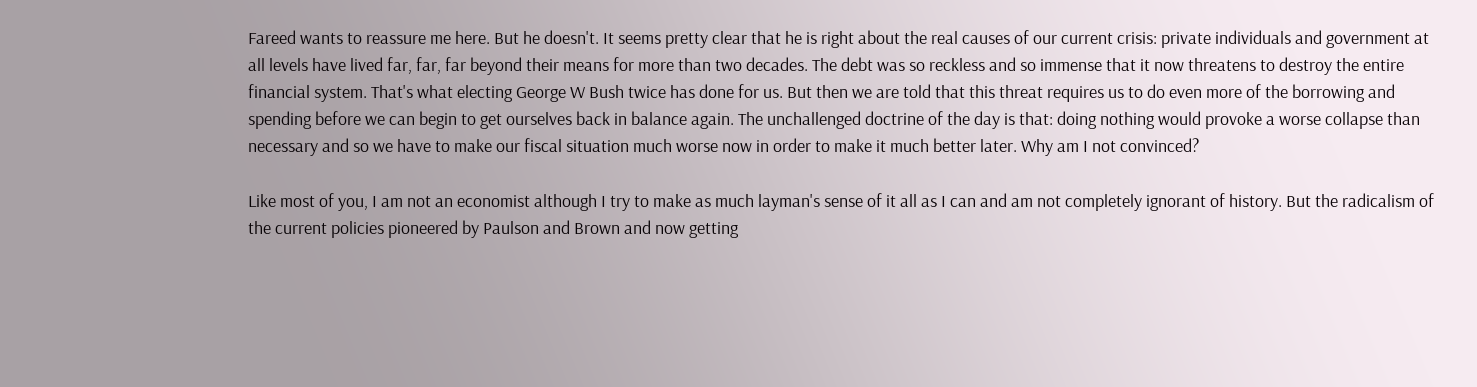Fareed wants to reassure me here. But he doesn't. It seems pretty clear that he is right about the real causes of our current crisis: private individuals and government at all levels have lived far, far, far beyond their means for more than two decades. The debt was so reckless and so immense that it now threatens to destroy the entire financial system. That's what electing George W Bush twice has done for us. But then we are told that this threat requires us to do even more of the borrowing and spending before we can begin to get ourselves back in balance again. The unchallenged doctrine of the day is that: doing nothing would provoke a worse collapse than necessary and so we have to make our fiscal situation much worse now in order to make it much better later. Why am I not convinced?

Like most of you, I am not an economist although I try to make as much layman's sense of it all as I can and am not completely ignorant of history. But the radicalism of the current policies pioneered by Paulson and Brown and now getting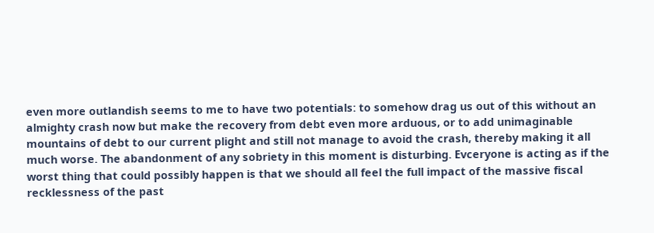even more outlandish seems to me to have two potentials: to somehow drag us out of this without an almighty crash now but make the recovery from debt even more arduous, or to add unimaginable mountains of debt to our current plight and still not manage to avoid the crash, thereby making it all much worse. The abandonment of any sobriety in this moment is disturbing. Evceryone is acting as if the worst thing that could possibly happen is that we should all feel the full impact of the massive fiscal recklessness of the past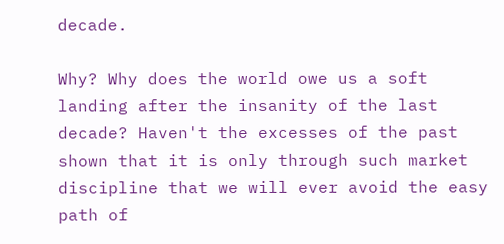decade.

Why? Why does the world owe us a soft landing after the insanity of the last decade? Haven't the excesses of the past shown that it is only through such market discipline that we will ever avoid the easy path of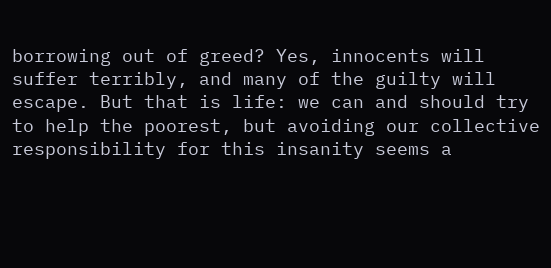borrowing out of greed? Yes, innocents will suffer terribly, and many of the guilty will escape. But that is life: we can and should try to help the poorest, but avoiding our collective responsibility for this insanity seems a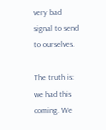very bad signal to send to ourselves.

The truth is: we had this coming. We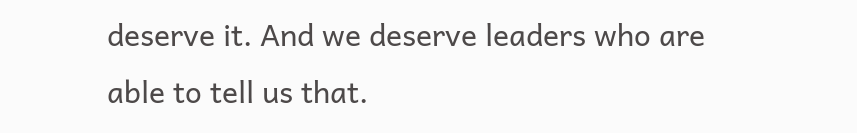deserve it. And we deserve leaders who are able to tell us that.